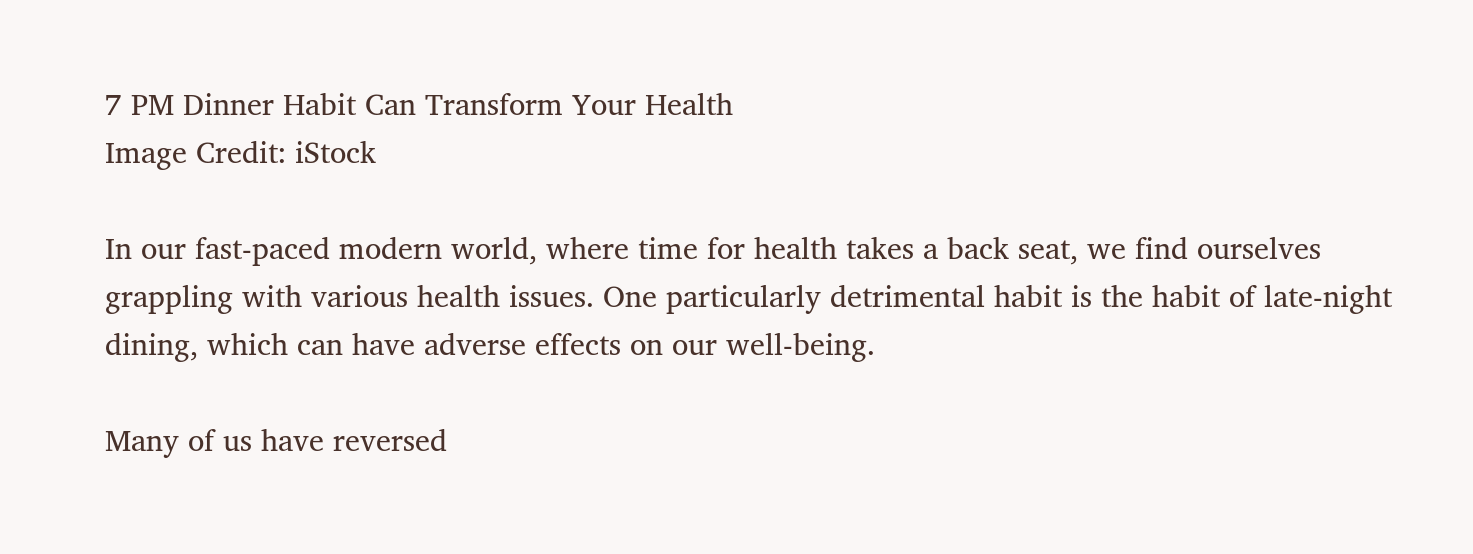7 PM Dinner Habit Can Transform Your Health
Image Credit: iStock

In our fast-paced modern world, where time for health takes a back seat, we find ourselves grappling with various health issues. One particularly detrimental habit is the habit of late-night dining, which can have adverse effects on our well-being.

Many of us have reversed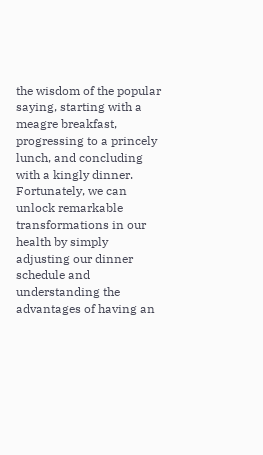the wisdom of the popular saying, starting with a meagre breakfast, progressing to a princely lunch, and concluding with a kingly dinner. Fortunately, we can unlock remarkable transformations in our health by simply adjusting our dinner schedule and understanding the advantages of having an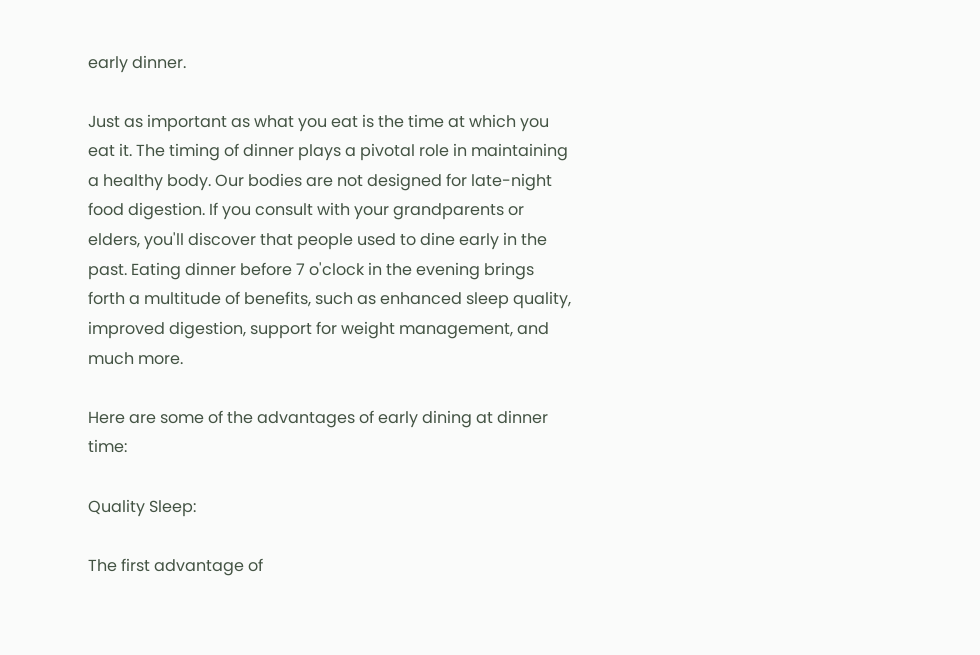early dinner.

Just as important as what you eat is the time at which you eat it. The timing of dinner plays a pivotal role in maintaining a healthy body. Our bodies are not designed for late-night food digestion. If you consult with your grandparents or elders, you'll discover that people used to dine early in the past. Eating dinner before 7 o'clock in the evening brings forth a multitude of benefits, such as enhanced sleep quality, improved digestion, support for weight management, and much more.

Here are some of the advantages of early dining at dinner time:

Quality Sleep:

The first advantage of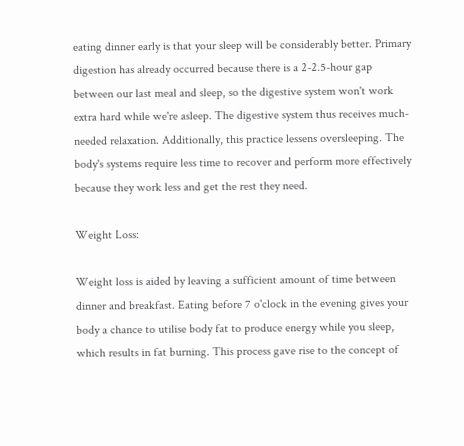eating dinner early is that your sleep will be considerably better. Primary digestion has already occurred because there is a 2-2.5-hour gap between our last meal and sleep, so the digestive system won't work extra hard while we're asleep. The digestive system thus receives much-needed relaxation. Additionally, this practice lessens oversleeping. The body's systems require less time to recover and perform more effectively because they work less and get the rest they need.

Weight Loss:

Weight loss is aided by leaving a sufficient amount of time between dinner and breakfast. Eating before 7 o'clock in the evening gives your body a chance to utilise body fat to produce energy while you sleep, which results in fat burning. This process gave rise to the concept of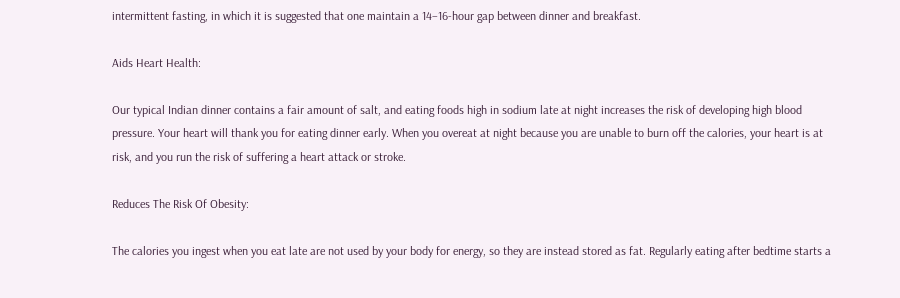intermittent fasting, in which it is suggested that one maintain a 14–16-hour gap between dinner and breakfast.

Aids Heart Health:

Our typical Indian dinner contains a fair amount of salt, and eating foods high in sodium late at night increases the risk of developing high blood pressure. Your heart will thank you for eating dinner early. When you overeat at night because you are unable to burn off the calories, your heart is at risk, and you run the risk of suffering a heart attack or stroke.

Reduces The Risk Of Obesity:

The calories you ingest when you eat late are not used by your body for energy, so they are instead stored as fat. Regularly eating after bedtime starts a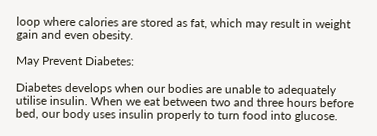loop where calories are stored as fat, which may result in weight gain and even obesity.

May Prevent Diabetes:

Diabetes develops when our bodies are unable to adequately utilise insulin. When we eat between two and three hours before bed, our body uses insulin properly to turn food into glucose.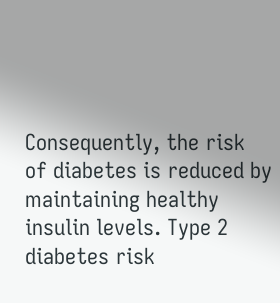Consequently, the risk of diabetes is reduced by maintaining healthy insulin levels. Type 2 diabetes risk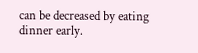can be decreased by eating dinner early.